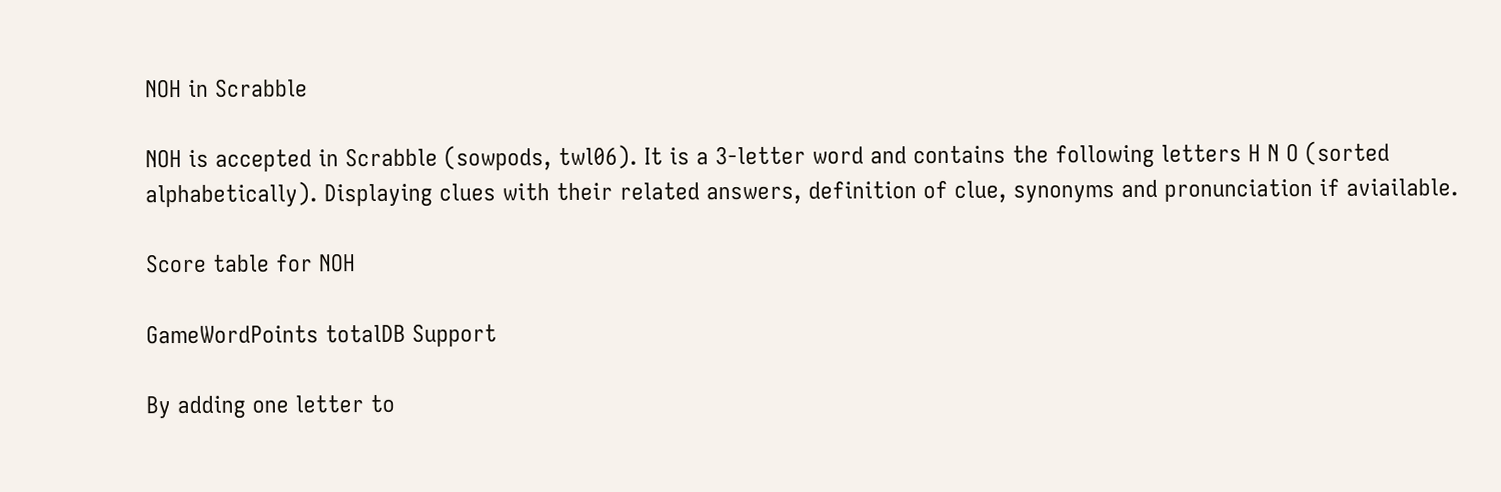NOH in Scrabble

NOH is accepted in Scrabble (sowpods, twl06). It is a 3-letter word and contains the following letters H N O (sorted alphabetically). Displaying clues with their related answers, definition of clue, synonyms and pronunciation if aviailable.

Score table for NOH

GameWordPoints totalDB Support

By adding one letter to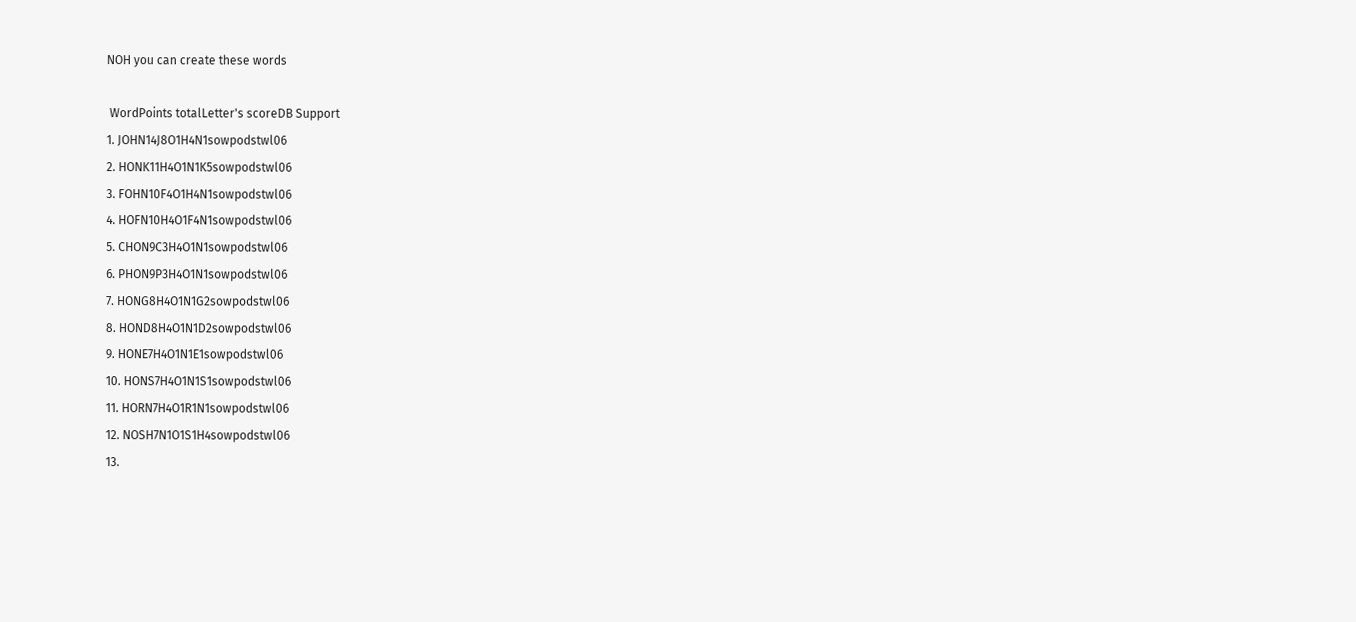NOH you can create these words

 WordPoints totalLetter's scoreDB Support
1. JOHN14J8O1H4N1sowpodstwl06
2. HONK11H4O1N1K5sowpodstwl06
3. FOHN10F4O1H4N1sowpodstwl06
4. HOFN10H4O1F4N1sowpodstwl06
5. CHON9C3H4O1N1sowpodstwl06
6. PHON9P3H4O1N1sowpodstwl06
7. HONG8H4O1N1G2sowpodstwl06
8. HOND8H4O1N1D2sowpodstwl06
9. HONE7H4O1N1E1sowpodstwl06
10. HONS7H4O1N1S1sowpodstwl06
11. HORN7H4O1R1N1sowpodstwl06
12. NOSH7N1O1S1H4sowpodstwl06
13.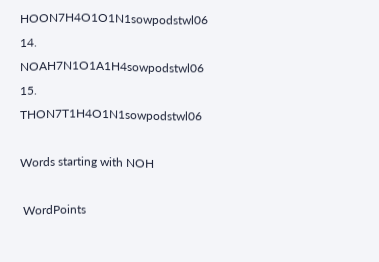HOON7H4O1O1N1sowpodstwl06
14. NOAH7N1O1A1H4sowpodstwl06
15. THON7T1H4O1N1sowpodstwl06

Words starting with NOH

 WordPoints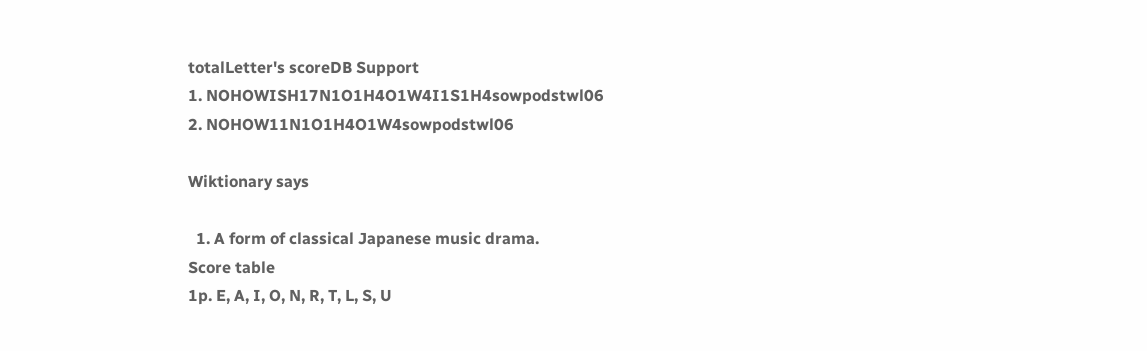totalLetter's scoreDB Support
1. NOHOWISH17N1O1H4O1W4I1S1H4sowpodstwl06
2. NOHOW11N1O1H4O1W4sowpodstwl06

Wiktionary says

  1. A form of classical Japanese music drama.
Score table
1p. E, A, I, O, N, R, T, L, S, U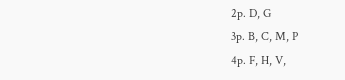2p. D, G
3p. B, C, M, P
4p. F, H, V,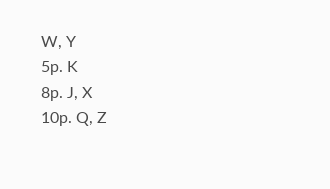W, Y
5p. K
8p. J, X
10p. Q, Z